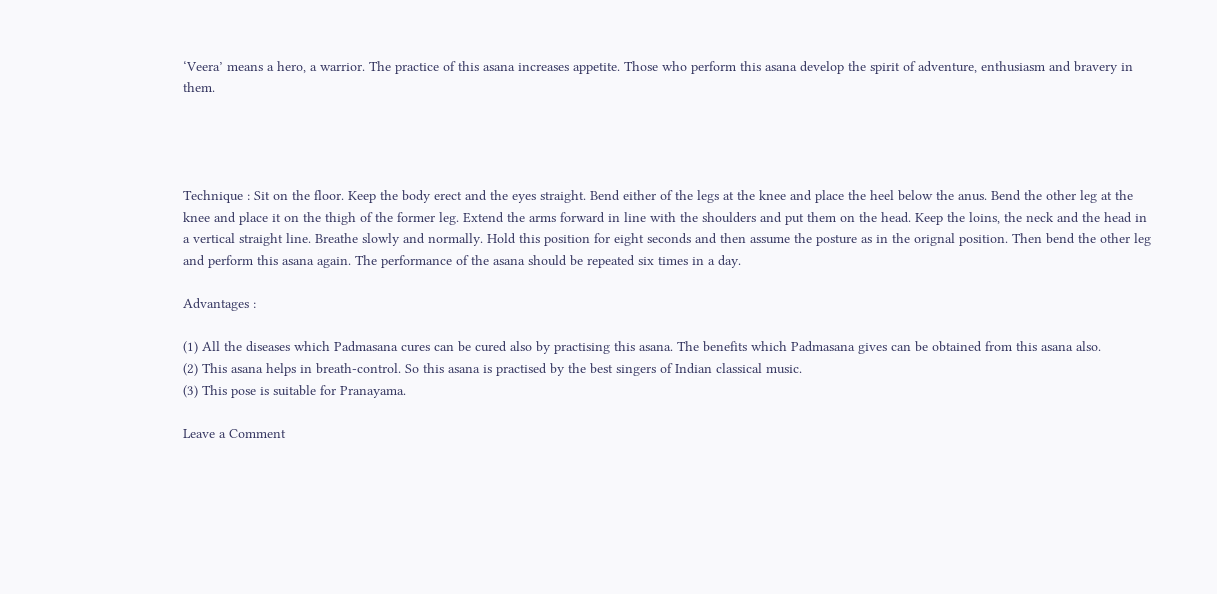‘Veera’ means a hero, a warrior. The practice of this asana increases appetite. Those who perform this asana develop the spirit of adventure, enthusiasm and bravery in them.




Technique : Sit on the floor. Keep the body erect and the eyes straight. Bend either of the legs at the knee and place the heel below the anus. Bend the other leg at the knee and place it on the thigh of the former leg. Extend the arms forward in line with the shoulders and put them on the head. Keep the loins, the neck and the head in a vertical straight line. Breathe slowly and normally. Hold this position for eight seconds and then assume the posture as in the orignal position. Then bend the other leg and perform this asana again. The performance of the asana should be repeated six times in a day.

Advantages :

(1) All the diseases which Padmasana cures can be cured also by practising this asana. The benefits which Padmasana gives can be obtained from this asana also.
(2) This asana helps in breath-control. So this asana is practised by the best singers of Indian classical music.
(3) This pose is suitable for Pranayama.

Leave a Comment